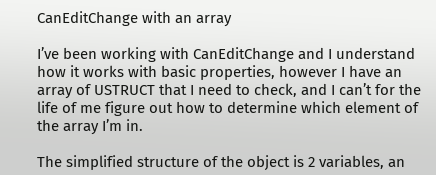CanEditChange with an array

I’ve been working with CanEditChange and I understand how it works with basic properties, however I have an array of USTRUCT that I need to check, and I can’t for the life of me figure out how to determine which element of the array I’m in.

The simplified structure of the object is 2 variables, an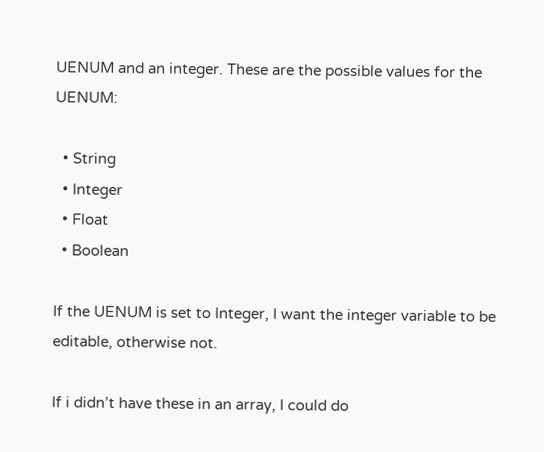UENUM and an integer. These are the possible values for the UENUM:

  • String
  • Integer
  • Float
  • Boolean

If the UENUM is set to Integer, I want the integer variable to be editable, otherwise not.

If i didn’t have these in an array, I could do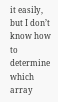it easily, but I don’t know how to determine which array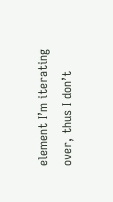element I’m iterating over, thus I don’t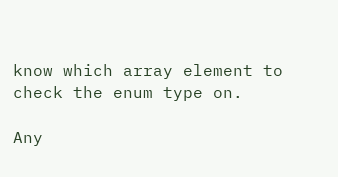know which array element to check the enum type on.

Any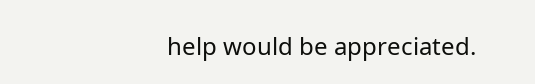help would be appreciated.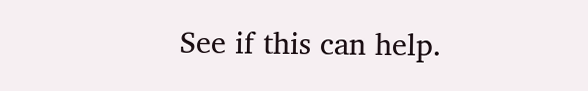See if this can help.